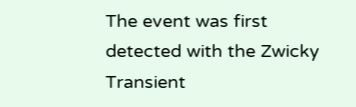The event was first detected with the Zwicky Transient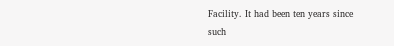Facility. It had been ten years since such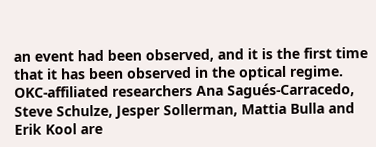an event had been observed, and it is the first time that it has been observed in the optical regime. OKC-affiliated researchers Ana Sagués-Carracedo, Steve Schulze, Jesper Sollerman, Mattia Bulla and Erik Kool are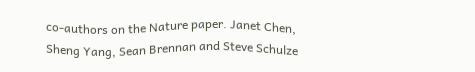co-authors on the Nature paper. Janet Chen, Sheng Yang, Sean Brennan and Steve Schulze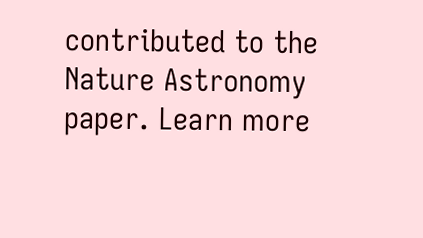contributed to the Nature Astronomy paper. Learn more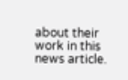about their work in this news article.